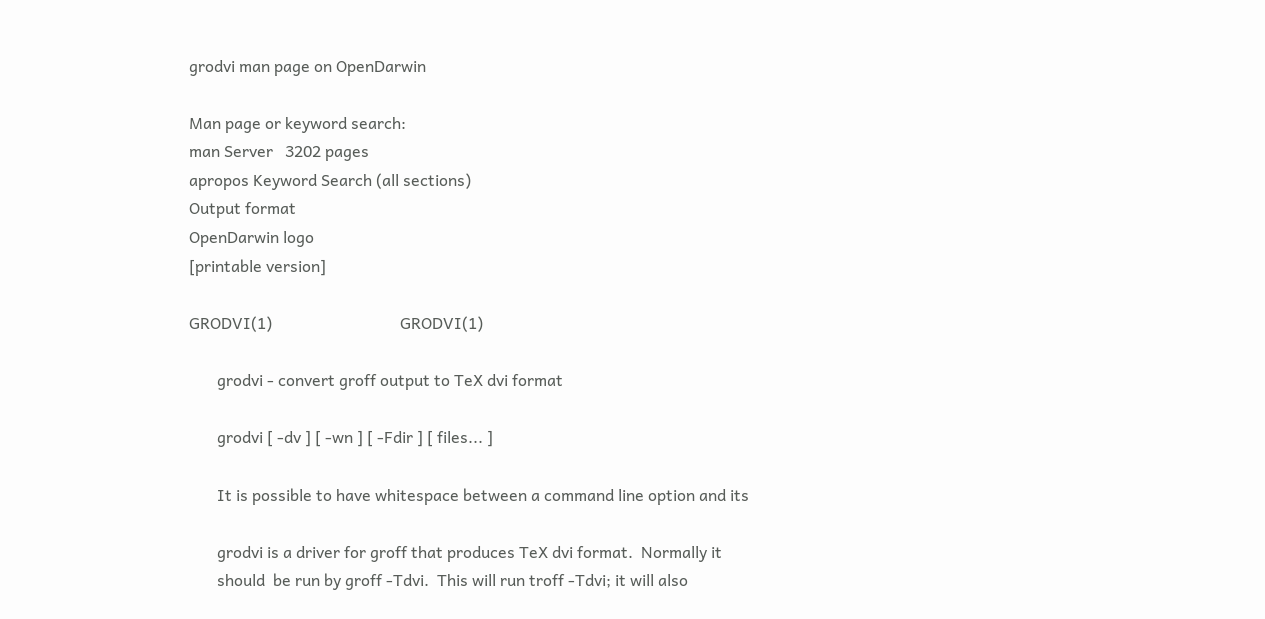grodvi man page on OpenDarwin

Man page or keyword search:
man Server   3202 pages
apropos Keyword Search (all sections)
Output format
OpenDarwin logo
[printable version]

GRODVI(1)                                GRODVI(1)

       grodvi - convert groff output to TeX dvi format

       grodvi [ -dv ] [ -wn ] [ -Fdir ] [ files... ]

       It is possible to have whitespace between a command line option and its

       grodvi is a driver for groff that produces TeX dvi format.  Normally it
       should  be run by groff -Tdvi.  This will run troff -Tdvi; it will also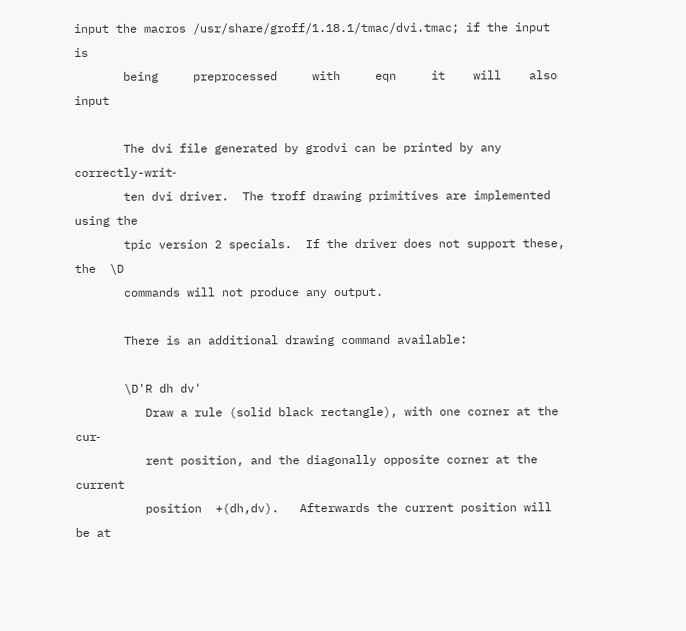input the macros /usr/share/groff/1.18.1/tmac/dvi.tmac; if the input is
       being     preprocessed     with     eqn     it    will    also    input

       The dvi file generated by grodvi can be printed by any  correctly-writ‐
       ten dvi driver.  The troff drawing primitives are implemented using the
       tpic version 2 specials.  If the driver does not support these, the  \D
       commands will not produce any output.

       There is an additional drawing command available:

       \D'R dh dv'
          Draw a rule (solid black rectangle), with one corner at the cur‐
          rent position, and the diagonally opposite corner at the current
          position  +(dh,dv).   Afterwards the current position will be at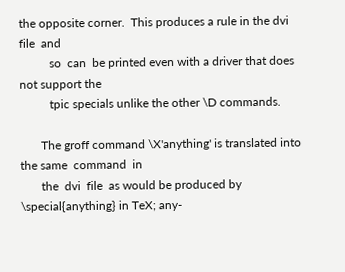the opposite corner.  This produces a rule in the dvi  file  and
          so  can  be printed even with a driver that does not support the
          tpic specials unlike the other \D commands.

       The groff command \X'anything' is translated into the same  command  in
       the  dvi  file  as would be produced by \special{anything} in TeX; any‐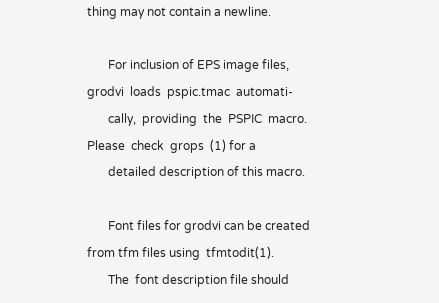thing may not contain a newline.

       For inclusion of EPS image files,  grodvi  loads  pspic.tmac  automati‐
       cally,  providing  the  PSPIC  macro.   Please  check  grops  (1) for a
       detailed description of this macro.

       Font files for grodvi can be created from tfm files using  tfmtodit(1).
       The  font description file should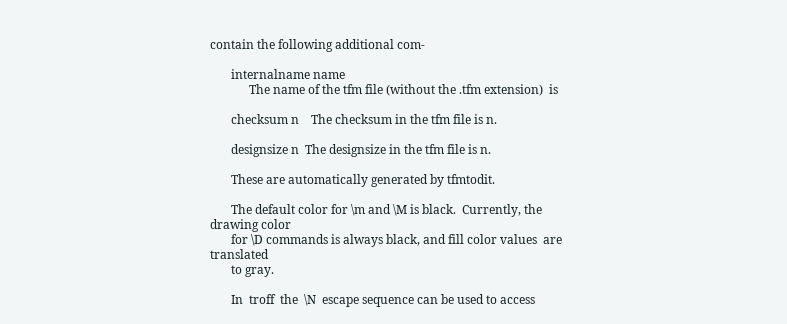contain the following additional com‐

       internalname name
             The name of the tfm file (without the .tfm extension)  is

       checksum n    The checksum in the tfm file is n.

       designsize n  The designsize in the tfm file is n.

       These are automatically generated by tfmtodit.

       The default color for \m and \M is black.  Currently, the drawing color
       for \D commands is always black, and fill color values  are  translated
       to gray.

       In  troff  the  \N  escape sequence can be used to access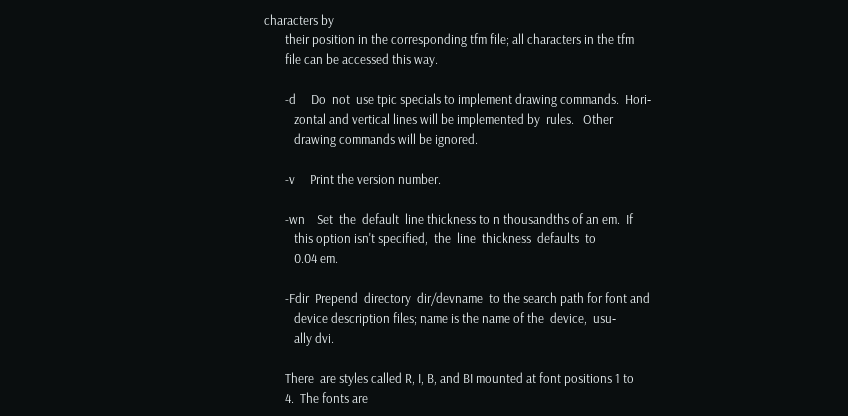characters by
       their position in the corresponding tfm file; all characters in the tfm
       file can be accessed this way.

       -d     Do  not  use tpic specials to implement drawing commands.  Hori‐
          zontal and vertical lines will be implemented by  rules.   Other
          drawing commands will be ignored.

       -v     Print the version number.

       -wn    Set  the  default  line thickness to n thousandths of an em.  If
          this option isn't specified,  the  line  thickness  defaults  to
          0.04 em.

       -Fdir  Prepend  directory  dir/devname  to the search path for font and
          device description files; name is the name of the  device,  usu‐
          ally dvi.

       There  are styles called R, I, B, and BI mounted at font positions 1 to
       4.  The fonts are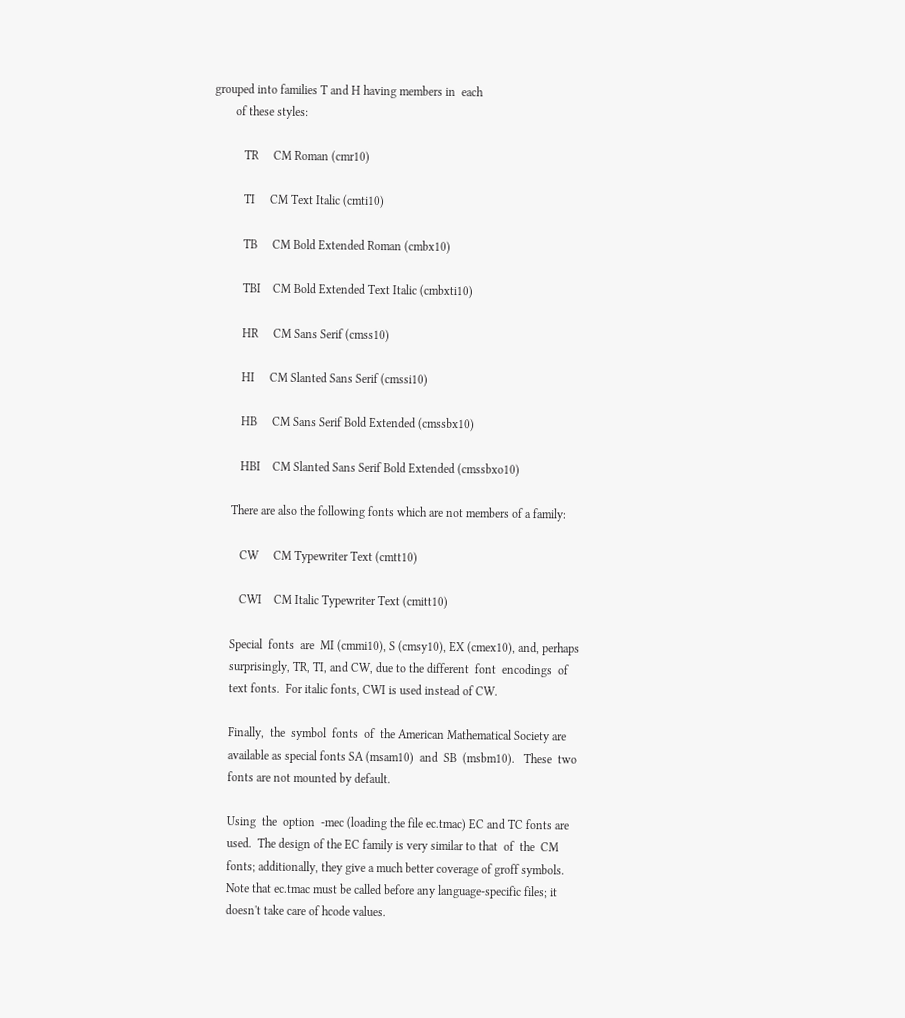grouped into families T and H having members in  each
       of these styles:

          TR     CM Roman (cmr10)

          TI     CM Text Italic (cmti10)

          TB     CM Bold Extended Roman (cmbx10)

          TBI    CM Bold Extended Text Italic (cmbxti10)

          HR     CM Sans Serif (cmss10)

          HI     CM Slanted Sans Serif (cmssi10)

          HB     CM Sans Serif Bold Extended (cmssbx10)

          HBI    CM Slanted Sans Serif Bold Extended (cmssbxo10)

       There are also the following fonts which are not members of a family:

          CW     CM Typewriter Text (cmtt10)

          CWI    CM Italic Typewriter Text (cmitt10)

       Special  fonts  are  MI (cmmi10), S (cmsy10), EX (cmex10), and, perhaps
       surprisingly, TR, TI, and CW, due to the different  font  encodings  of
       text fonts.  For italic fonts, CWI is used instead of CW.

       Finally,  the  symbol  fonts  of  the American Mathematical Society are
       available as special fonts SA (msam10)  and  SB  (msbm10).   These  two
       fonts are not mounted by default.

       Using  the  option  -mec (loading the file ec.tmac) EC and TC fonts are
       used.  The design of the EC family is very similar to that  of  the  CM
       fonts; additionally, they give a much better coverage of groff symbols.
       Note that ec.tmac must be called before any language-specific files; it
       doesn't take care of hcode values.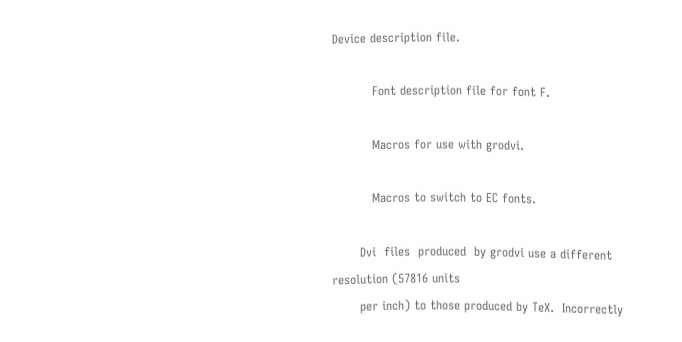Device description file.

          Font description file for font F.

          Macros for use with grodvi.

          Macros to switch to EC fonts.

       Dvi  files  produced  by grodvi use a different resolution (57816 units
       per inch) to those produced by TeX.  Incorrectly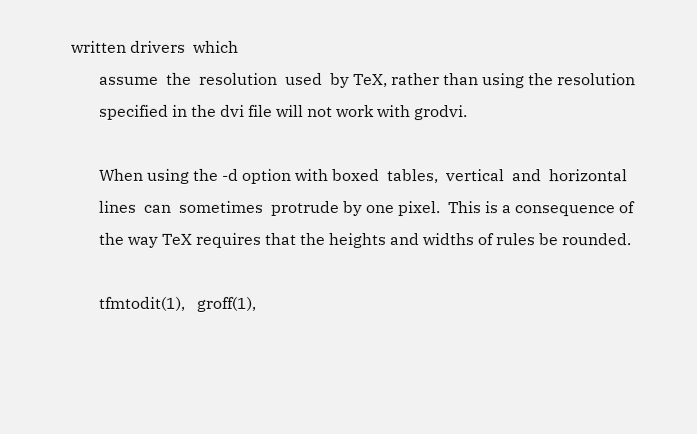written drivers  which
       assume  the  resolution  used  by TeX, rather than using the resolution
       specified in the dvi file will not work with grodvi.

       When using the -d option with boxed  tables,  vertical  and  horizontal
       lines  can  sometimes  protrude by one pixel.  This is a consequence of
       the way TeX requires that the heights and widths of rules be rounded.

       tfmtodit(1),   groff(1),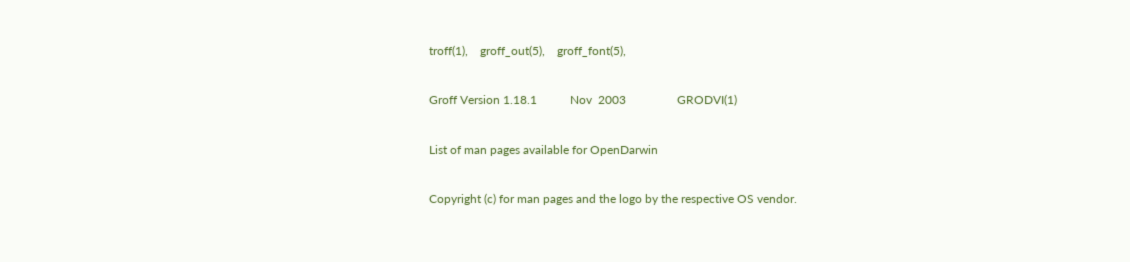troff(1),    groff_out(5),    groff_font(5),

Groff Version 1.18.1           Nov  2003                 GRODVI(1)

List of man pages available for OpenDarwin

Copyright (c) for man pages and the logo by the respective OS vendor.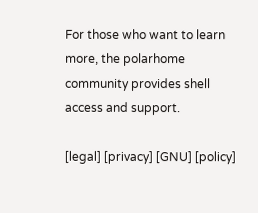For those who want to learn more, the polarhome community provides shell access and support.

[legal] [privacy] [GNU] [policy]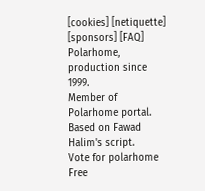[cookies] [netiquette] [sponsors] [FAQ]
Polarhome, production since 1999.
Member of Polarhome portal.
Based on Fawad Halim's script.
Vote for polarhome
Free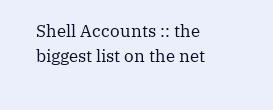Shell Accounts :: the biggest list on the net